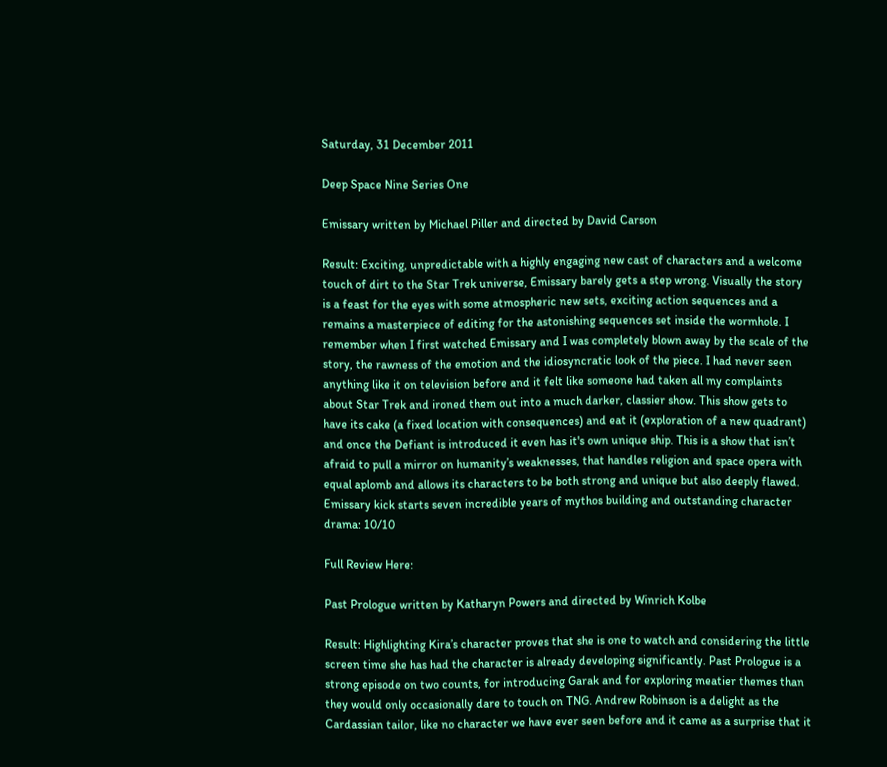Saturday, 31 December 2011

Deep Space Nine Series One

Emissary written by Michael Piller and directed by David Carson

Result: Exciting, unpredictable with a highly engaging new cast of characters and a welcome touch of dirt to the Star Trek universe, Emissary barely gets a step wrong. Visually the story is a feast for the eyes with some atmospheric new sets, exciting action sequences and a remains a masterpiece of editing for the astonishing sequences set inside the wormhole. I remember when I first watched Emissary and I was completely blown away by the scale of the story, the rawness of the emotion and the idiosyncratic look of the piece. I had never seen anything like it on television before and it felt like someone had taken all my complaints about Star Trek and ironed them out into a much darker, classier show. This show gets to have its cake (a fixed location with consequences) and eat it (exploration of a new quadrant) and once the Defiant is introduced it even has it's own unique ship. This is a show that isn’t afraid to pull a mirror on humanity’s weaknesses, that handles religion and space opera with equal aplomb and allows its characters to be both strong and unique but also deeply flawed. Emissary kick starts seven incredible years of mythos building and outstanding character drama: 10/10

Full Review Here:

Past Prologue written by Katharyn Powers and directed by Winrich Kolbe

Result: Highlighting Kira’s character proves that she is one to watch and considering the little screen time she has had the character is already developing significantly. Past Prologue is a strong episode on two counts, for introducing Garak and for exploring meatier themes than they would only occasionally dare to touch on TNG. Andrew Robinson is a delight as the Cardassian tailor, like no character we have ever seen before and it came as a surprise that it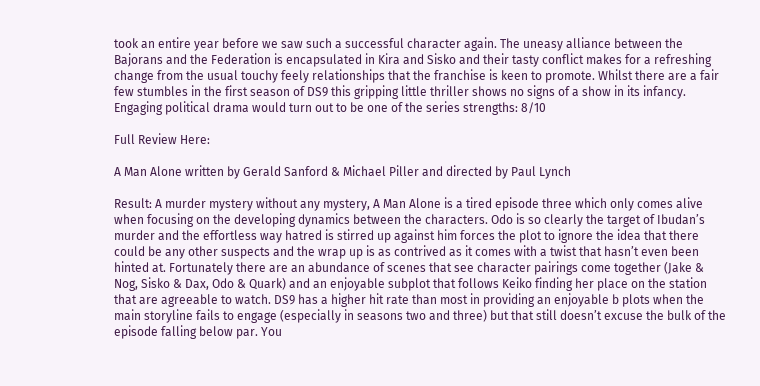took an entire year before we saw such a successful character again. The uneasy alliance between the Bajorans and the Federation is encapsulated in Kira and Sisko and their tasty conflict makes for a refreshing change from the usual touchy feely relationships that the franchise is keen to promote. Whilst there are a fair few stumbles in the first season of DS9 this gripping little thriller shows no signs of a show in its infancy. Engaging political drama would turn out to be one of the series strengths: 8/10

Full Review Here:

A Man Alone written by Gerald Sanford & Michael Piller and directed by Paul Lynch

Result: A murder mystery without any mystery, A Man Alone is a tired episode three which only comes alive when focusing on the developing dynamics between the characters. Odo is so clearly the target of Ibudan’s murder and the effortless way hatred is stirred up against him forces the plot to ignore the idea that there could be any other suspects and the wrap up is as contrived as it comes with a twist that hasn’t even been hinted at. Fortunately there are an abundance of scenes that see character pairings come together (Jake & Nog, Sisko & Dax, Odo & Quark) and an enjoyable subplot that follows Keiko finding her place on the station that are agreeable to watch. DS9 has a higher hit rate than most in providing an enjoyable b plots when the main storyline fails to engage (especially in seasons two and three) but that still doesn’t excuse the bulk of the episode falling below par. You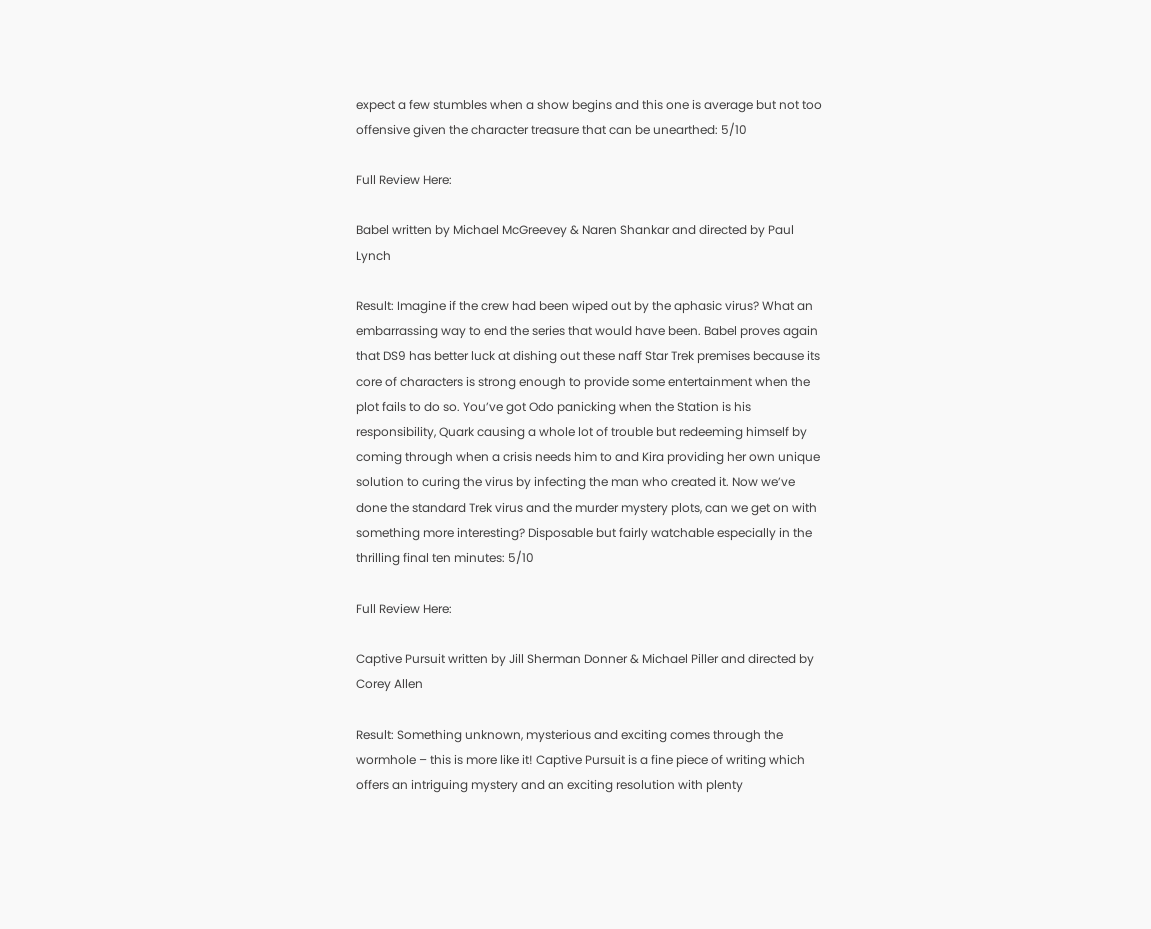expect a few stumbles when a show begins and this one is average but not too offensive given the character treasure that can be unearthed: 5/10

Full Review Here:

Babel written by Michael McGreevey & Naren Shankar and directed by Paul Lynch

Result: Imagine if the crew had been wiped out by the aphasic virus? What an embarrassing way to end the series that would have been. Babel proves again that DS9 has better luck at dishing out these naff Star Trek premises because its core of characters is strong enough to provide some entertainment when the plot fails to do so. You’ve got Odo panicking when the Station is his responsibility, Quark causing a whole lot of trouble but redeeming himself by coming through when a crisis needs him to and Kira providing her own unique solution to curing the virus by infecting the man who created it. Now we’ve done the standard Trek virus and the murder mystery plots, can we get on with something more interesting? Disposable but fairly watchable especially in the thrilling final ten minutes: 5/10

Full Review Here:

Captive Pursuit written by Jill Sherman Donner & Michael Piller and directed by Corey Allen

Result: Something unknown, mysterious and exciting comes through the wormhole – this is more like it! Captive Pursuit is a fine piece of writing which offers an intriguing mystery and an exciting resolution with plenty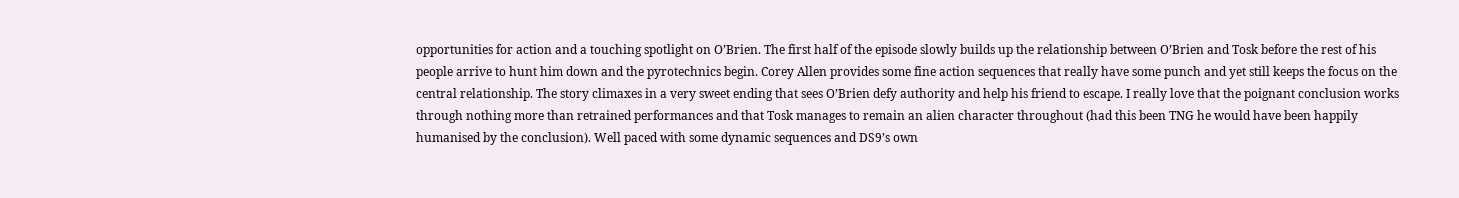opportunities for action and a touching spotlight on O’Brien. The first half of the episode slowly builds up the relationship between O’Brien and Tosk before the rest of his people arrive to hunt him down and the pyrotechnics begin. Corey Allen provides some fine action sequences that really have some punch and yet still keeps the focus on the central relationship. The story climaxes in a very sweet ending that sees O’Brien defy authority and help his friend to escape. I really love that the poignant conclusion works through nothing more than retrained performances and that Tosk manages to remain an alien character throughout (had this been TNG he would have been happily humanised by the conclusion). Well paced with some dynamic sequences and DS9’s own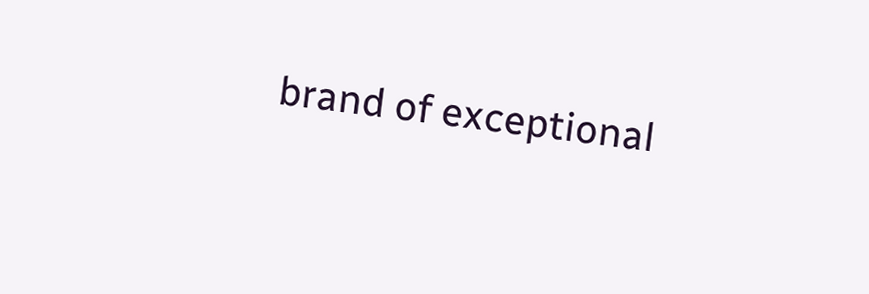brand of exceptional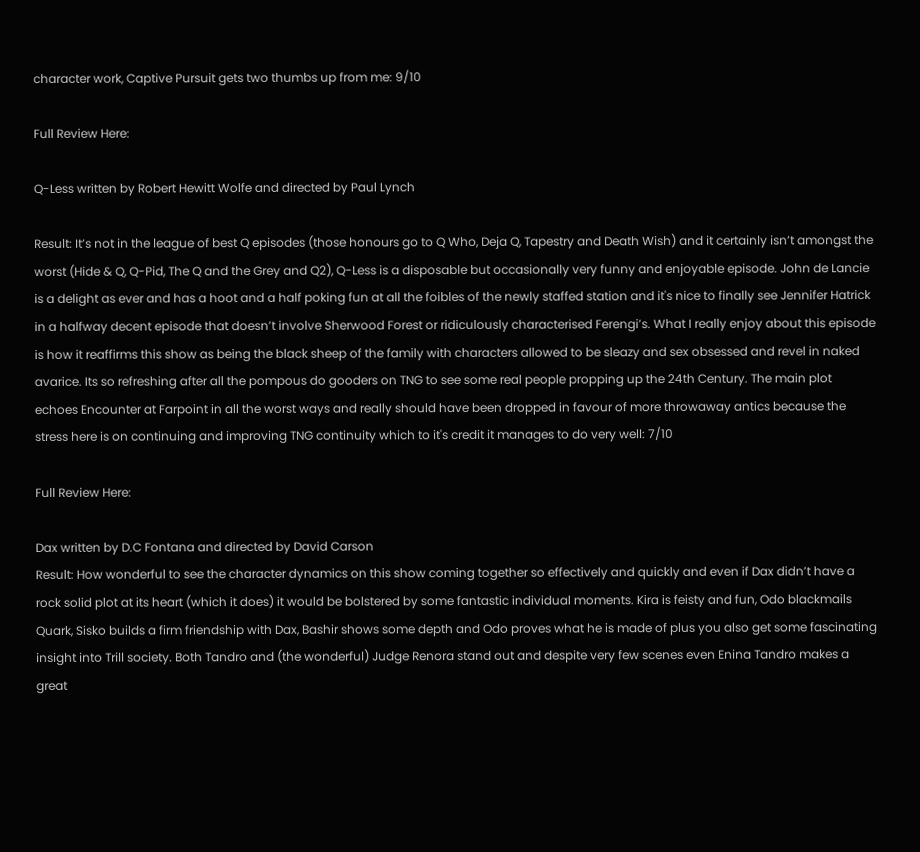character work, Captive Pursuit gets two thumbs up from me: 9/10

Full Review Here:

Q-Less written by Robert Hewitt Wolfe and directed by Paul Lynch

Result: It’s not in the league of best Q episodes (those honours go to Q Who, Deja Q, Tapestry and Death Wish) and it certainly isn’t amongst the worst (Hide & Q, Q-Pid, The Q and the Grey and Q2), Q-Less is a disposable but occasionally very funny and enjoyable episode. John de Lancie is a delight as ever and has a hoot and a half poking fun at all the foibles of the newly staffed station and it's nice to finally see Jennifer Hatrick in a halfway decent episode that doesn’t involve Sherwood Forest or ridiculously characterised Ferengi’s. What I really enjoy about this episode is how it reaffirms this show as being the black sheep of the family with characters allowed to be sleazy and sex obsessed and revel in naked avarice. Its so refreshing after all the pompous do gooders on TNG to see some real people propping up the 24th Century. The main plot echoes Encounter at Farpoint in all the worst ways and really should have been dropped in favour of more throwaway antics because the stress here is on continuing and improving TNG continuity which to it's credit it manages to do very well: 7/10

Full Review Here:

Dax written by D.C Fontana and directed by David Carson
Result: How wonderful to see the character dynamics on this show coming together so effectively and quickly and even if Dax didn’t have a rock solid plot at its heart (which it does) it would be bolstered by some fantastic individual moments. Kira is feisty and fun, Odo blackmails Quark, Sisko builds a firm friendship with Dax, Bashir shows some depth and Odo proves what he is made of plus you also get some fascinating insight into Trill society. Both Tandro and (the wonderful) Judge Renora stand out and despite very few scenes even Enina Tandro makes a great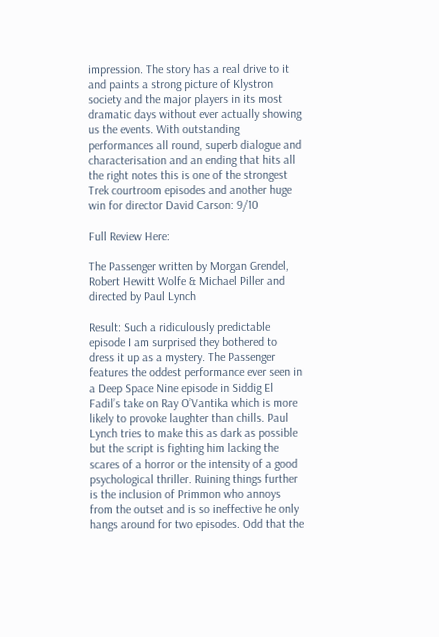impression. The story has a real drive to it and paints a strong picture of Klystron society and the major players in its most dramatic days without ever actually showing us the events. With outstanding performances all round, superb dialogue and characterisation and an ending that hits all the right notes this is one of the strongest Trek courtroom episodes and another huge win for director David Carson: 9/10

Full Review Here:

The Passenger written by Morgan Grendel, Robert Hewitt Wolfe & Michael Piller and directed by Paul Lynch

Result: Such a ridiculously predictable episode I am surprised they bothered to dress it up as a mystery. The Passenger features the oddest performance ever seen in a Deep Space Nine episode in Siddig El Fadil’s take on Ray O’Vantika which is more likely to provoke laughter than chills. Paul Lynch tries to make this as dark as possible but the script is fighting him lacking the scares of a horror or the intensity of a good psychological thriller. Ruining things further is the inclusion of Primmon who annoys from the outset and is so ineffective he only hangs around for two episodes. Odd that the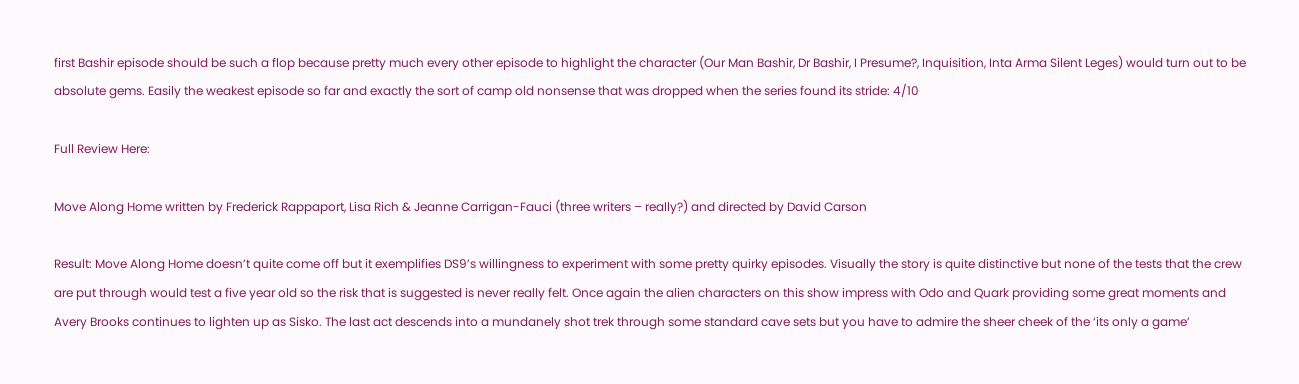first Bashir episode should be such a flop because pretty much every other episode to highlight the character (Our Man Bashir, Dr Bashir, I Presume?, Inquisition, Inta Arma Silent Leges) would turn out to be absolute gems. Easily the weakest episode so far and exactly the sort of camp old nonsense that was dropped when the series found its stride: 4/10

Full Review Here:

Move Along Home written by Frederick Rappaport, Lisa Rich & Jeanne Carrigan-Fauci (three writers – really?) and directed by David Carson

Result: Move Along Home doesn’t quite come off but it exemplifies DS9’s willingness to experiment with some pretty quirky episodes. Visually the story is quite distinctive but none of the tests that the crew are put through would test a five year old so the risk that is suggested is never really felt. Once again the alien characters on this show impress with Odo and Quark providing some great moments and Avery Brooks continues to lighten up as Sisko. The last act descends into a mundanely shot trek through some standard cave sets but you have to admire the sheer cheek of the ‘its only a game’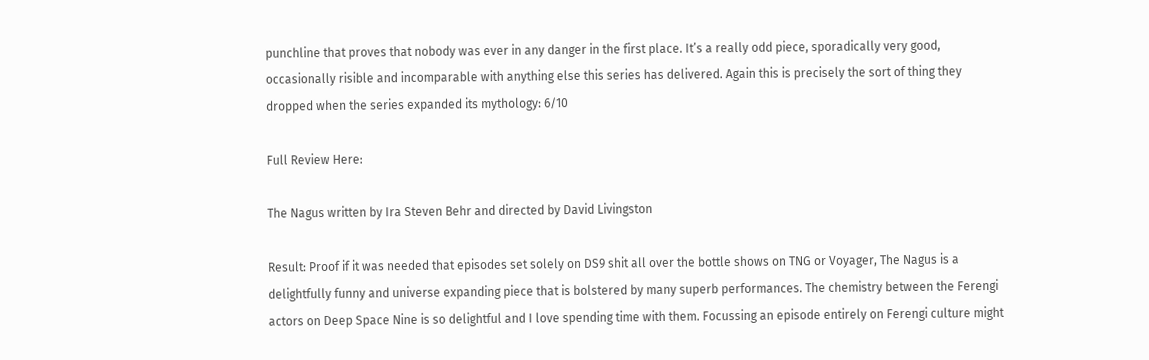punchline that proves that nobody was ever in any danger in the first place. It’s a really odd piece, sporadically very good, occasionally risible and incomparable with anything else this series has delivered. Again this is precisely the sort of thing they dropped when the series expanded its mythology: 6/10

Full Review Here:

The Nagus written by Ira Steven Behr and directed by David Livingston

Result: Proof if it was needed that episodes set solely on DS9 shit all over the bottle shows on TNG or Voyager, The Nagus is a delightfully funny and universe expanding piece that is bolstered by many superb performances. The chemistry between the Ferengi actors on Deep Space Nine is so delightful and I love spending time with them. Focussing an episode entirely on Ferengi culture might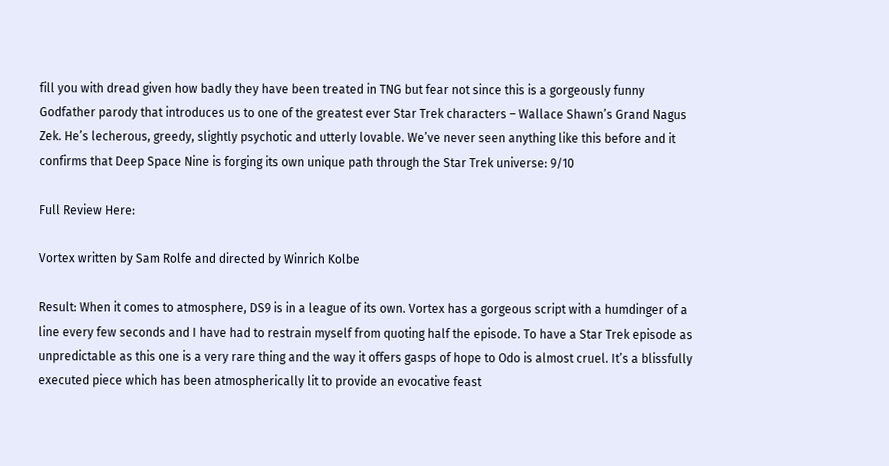fill you with dread given how badly they have been treated in TNG but fear not since this is a gorgeously funny Godfather parody that introduces us to one of the greatest ever Star Trek characters – Wallace Shawn’s Grand Nagus Zek. He’s lecherous, greedy, slightly psychotic and utterly lovable. We’ve never seen anything like this before and it confirms that Deep Space Nine is forging its own unique path through the Star Trek universe: 9/10

Full Review Here:

Vortex written by Sam Rolfe and directed by Winrich Kolbe

Result: When it comes to atmosphere, DS9 is in a league of its own. Vortex has a gorgeous script with a humdinger of a line every few seconds and I have had to restrain myself from quoting half the episode. To have a Star Trek episode as unpredictable as this one is a very rare thing and the way it offers gasps of hope to Odo is almost cruel. It’s a blissfully executed piece which has been atmospherically lit to provide an evocative feast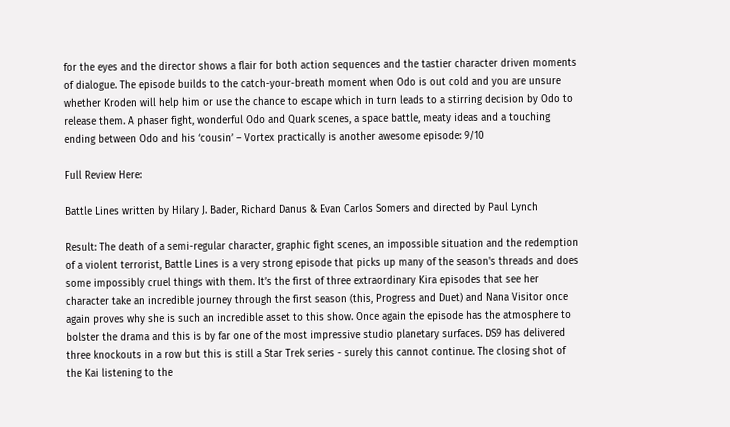for the eyes and the director shows a flair for both action sequences and the tastier character driven moments of dialogue. The episode builds to the catch-your-breath moment when Odo is out cold and you are unsure whether Kroden will help him or use the chance to escape which in turn leads to a stirring decision by Odo to release them. A phaser fight, wonderful Odo and Quark scenes, a space battle, meaty ideas and a touching ending between Odo and his ‘cousin’ – Vortex practically is another awesome episode: 9/10

Full Review Here:

Battle Lines written by Hilary J. Bader, Richard Danus & Evan Carlos Somers and directed by Paul Lynch

Result: The death of a semi-regular character, graphic fight scenes, an impossible situation and the redemption of a violent terrorist, Battle Lines is a very strong episode that picks up many of the season's threads and does some impossibly cruel things with them. It’s the first of three extraordinary Kira episodes that see her character take an incredible journey through the first season (this, Progress and Duet) and Nana Visitor once again proves why she is such an incredible asset to this show. Once again the episode has the atmosphere to bolster the drama and this is by far one of the most impressive studio planetary surfaces. DS9 has delivered three knockouts in a row but this is still a Star Trek series - surely this cannot continue. The closing shot of the Kai listening to the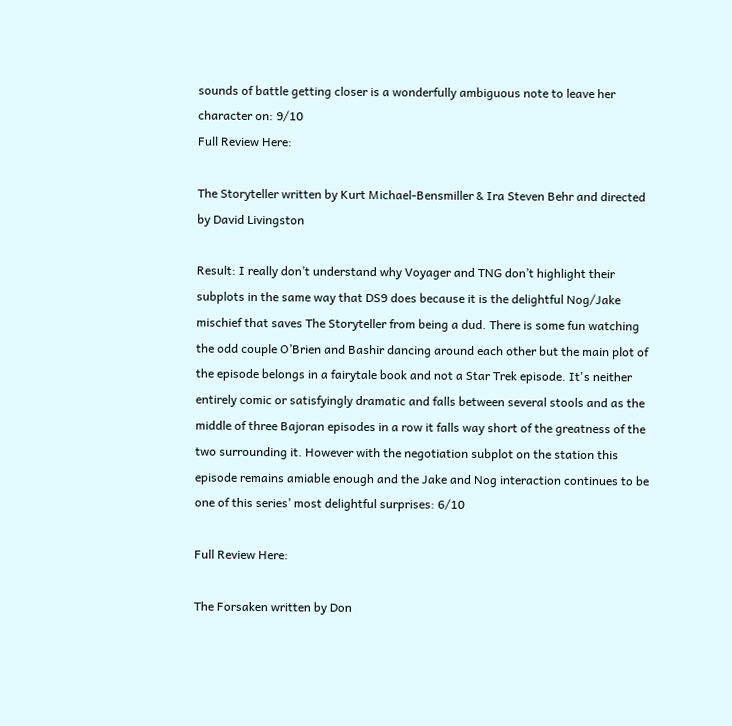sounds of battle getting closer is a wonderfully ambiguous note to leave her character on: 9/10
Full Review Here:

The Storyteller written by Kurt Michael-Bensmiller & Ira Steven Behr and directed by David Livingston

Result: I really don’t understand why Voyager and TNG don’t highlight their subplots in the same way that DS9 does because it is the delightful Nog/Jake mischief that saves The Storyteller from being a dud. There is some fun watching the odd couple O’Brien and Bashir dancing around each other but the main plot of the episode belongs in a fairytale book and not a Star Trek episode. It's neither entirely comic or satisfyingly dramatic and falls between several stools and as the middle of three Bajoran episodes in a row it falls way short of the greatness of the two surrounding it. However with the negotiation subplot on the station this episode remains amiable enough and the Jake and Nog interaction continues to be one of this series’ most delightful surprises: 6/10

Full Review Here:

The Forsaken written by Don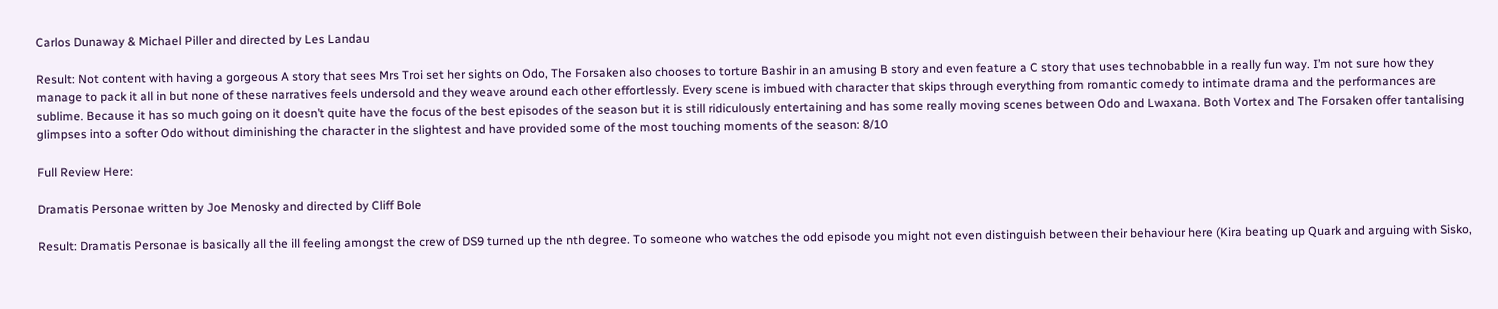Carlos Dunaway & Michael Piller and directed by Les Landau

Result: Not content with having a gorgeous A story that sees Mrs Troi set her sights on Odo, The Forsaken also chooses to torture Bashir in an amusing B story and even feature a C story that uses technobabble in a really fun way. I’m not sure how they manage to pack it all in but none of these narratives feels undersold and they weave around each other effortlessly. Every scene is imbued with character that skips through everything from romantic comedy to intimate drama and the performances are sublime. Because it has so much going on it doesn’t quite have the focus of the best episodes of the season but it is still ridiculously entertaining and has some really moving scenes between Odo and Lwaxana. Both Vortex and The Forsaken offer tantalising glimpses into a softer Odo without diminishing the character in the slightest and have provided some of the most touching moments of the season: 8/10

Full Review Here:

Dramatis Personae written by Joe Menosky and directed by Cliff Bole

Result: Dramatis Personae is basically all the ill feeling amongst the crew of DS9 turned up the nth degree. To someone who watches the odd episode you might not even distinguish between their behaviour here (Kira beating up Quark and arguing with Sisko,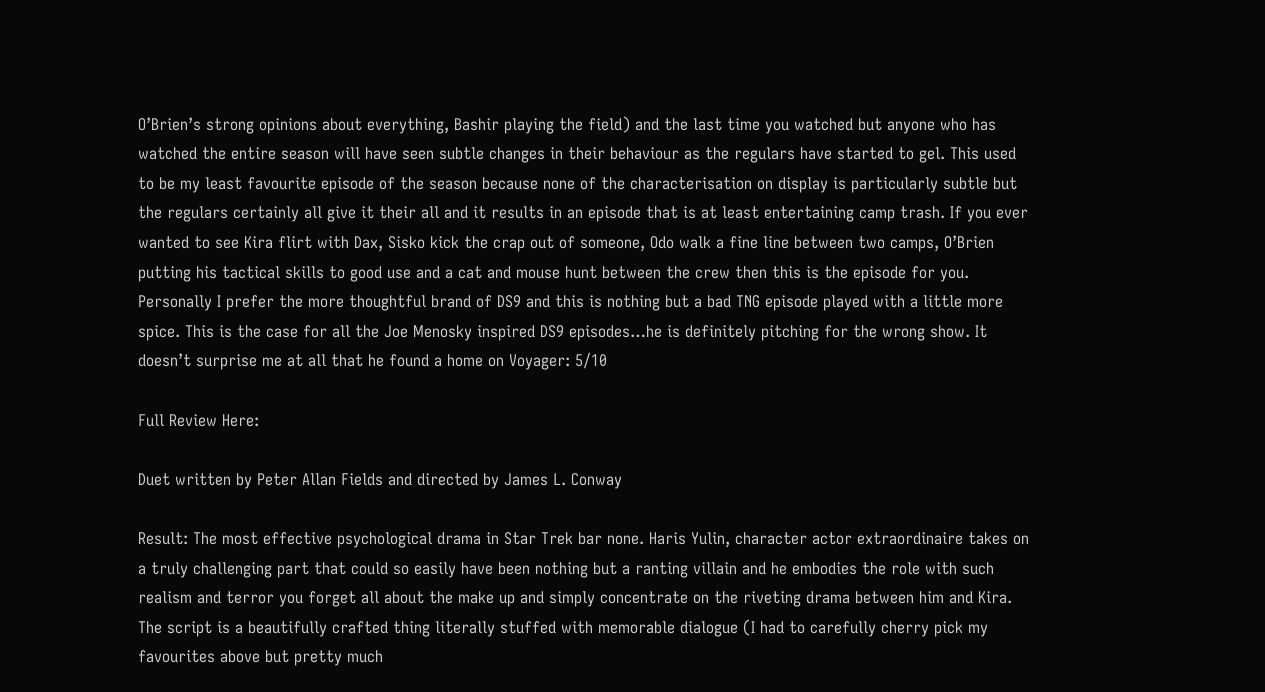O’Brien’s strong opinions about everything, Bashir playing the field) and the last time you watched but anyone who has watched the entire season will have seen subtle changes in their behaviour as the regulars have started to gel. This used to be my least favourite episode of the season because none of the characterisation on display is particularly subtle but the regulars certainly all give it their all and it results in an episode that is at least entertaining camp trash. If you ever wanted to see Kira flirt with Dax, Sisko kick the crap out of someone, Odo walk a fine line between two camps, O’Brien putting his tactical skills to good use and a cat and mouse hunt between the crew then this is the episode for you. Personally I prefer the more thoughtful brand of DS9 and this is nothing but a bad TNG episode played with a little more spice. This is the case for all the Joe Menosky inspired DS9 episodes…he is definitely pitching for the wrong show. It doesn’t surprise me at all that he found a home on Voyager: 5/10

Full Review Here:

Duet written by Peter Allan Fields and directed by James L. Conway

Result: The most effective psychological drama in Star Trek bar none. Haris Yulin, character actor extraordinaire takes on a truly challenging part that could so easily have been nothing but a ranting villain and he embodies the role with such realism and terror you forget all about the make up and simply concentrate on the riveting drama between him and Kira. The script is a beautifully crafted thing literally stuffed with memorable dialogue (I had to carefully cherry pick my favourites above but pretty much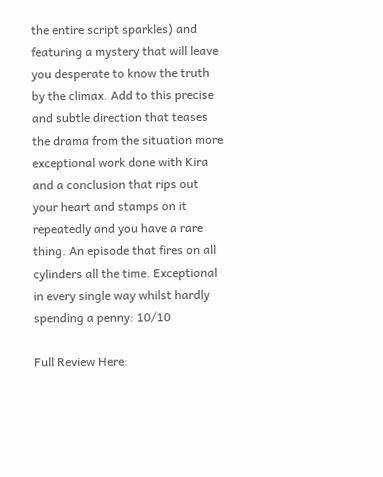the entire script sparkles) and featuring a mystery that will leave you desperate to know the truth by the climax. Add to this precise and subtle direction that teases the drama from the situation more exceptional work done with Kira and a conclusion that rips out your heart and stamps on it repeatedly and you have a rare thing. An episode that fires on all cylinders all the time. Exceptional in every single way whilst hardly spending a penny: 10/10

Full Review Here: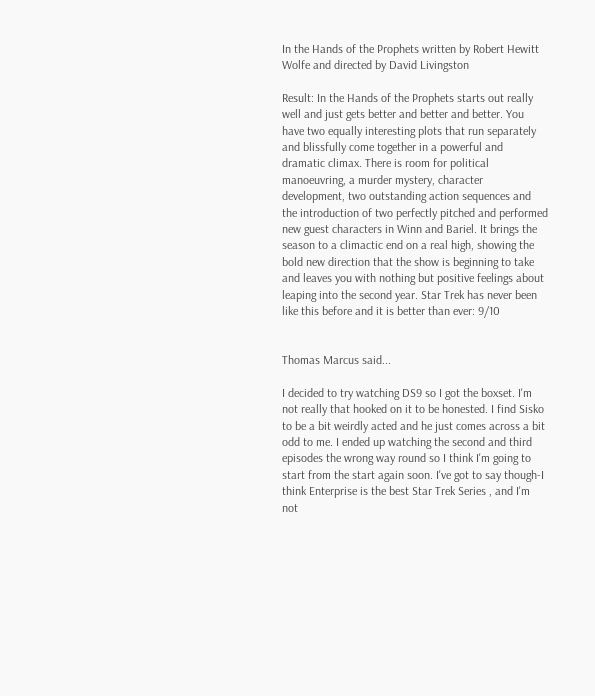In the Hands of the Prophets written by Robert Hewitt Wolfe and directed by David Livingston

Result: In the Hands of the Prophets starts out really well and just gets better and better and better. You have two equally interesting plots that run separately and blissfully come together in a powerful and dramatic climax. There is room for political manoeuvring, a murder mystery, character development, two outstanding action sequences and the introduction of two perfectly pitched and performed new guest characters in Winn and Bariel. It brings the season to a climactic end on a real high, showing the bold new direction that the show is beginning to take and leaves you with nothing but positive feelings about leaping into the second year. Star Trek has never been like this before and it is better than ever: 9/10


Thomas Marcus said...

I decided to try watching DS9 so I got the boxset. I'm not really that hooked on it to be honested. I find Sisko to be a bit weirdly acted and he just comes across a bit odd to me. I ended up watching the second and third episodes the wrong way round so I think I'm going to start from the start again soon. I've got to say though-I think Enterprise is the best Star Trek Series , and I'm not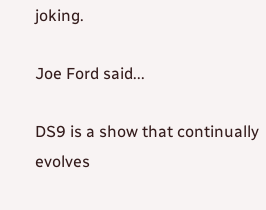joking.

Joe Ford said...

DS9 is a show that continually evolves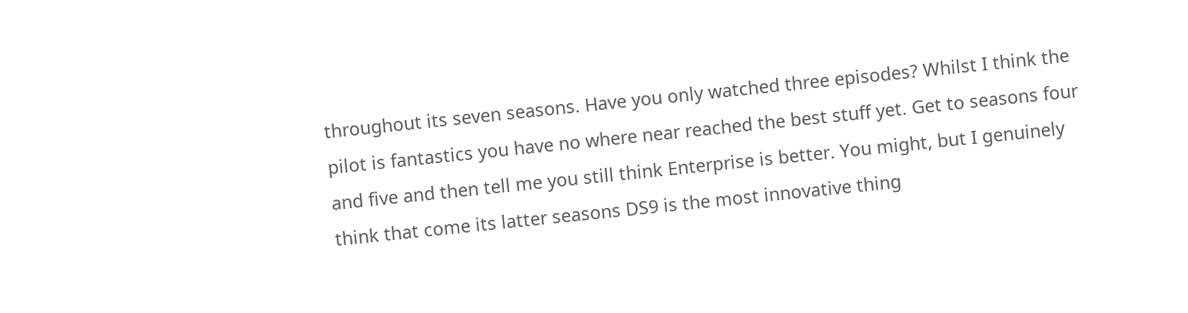throughout its seven seasons. Have you only watched three episodes? Whilst I think the pilot is fantastics you have no where near reached the best stuff yet. Get to seasons four and five and then tell me you still think Enterprise is better. You might, but I genuinely think that come its latter seasons DS9 is the most innovative thing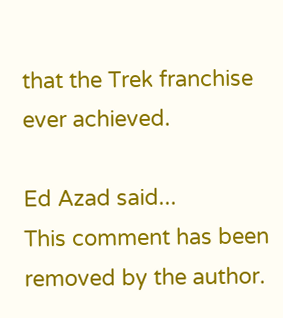that the Trek franchise ever achieved.

Ed Azad said...
This comment has been removed by the author.